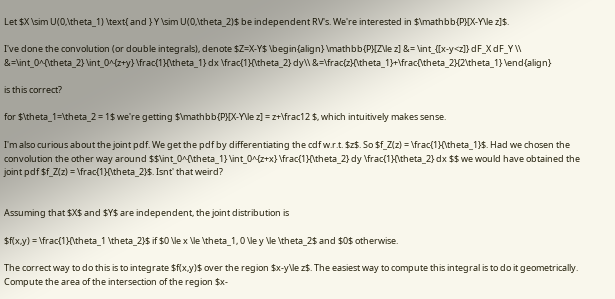Let $X \sim U(0,\theta_1) \text{ and } Y \sim U(0,\theta_2)$ be independent RV's. We're interested in $\mathbb{P}[X-Y\le z]$.

I've done the convolution (or double integrals), denote $Z=X-Y$ \begin{align} \mathbb{P}[Z\le z] &= \int_{[x-y<z]} dF_X dF_Y \\ &=\int_0^{\theta_2} \int_0^{z+y} \frac{1}{\theta_1} dx \frac{1}{\theta_2} dy\\ &=\frac{z}{\theta_1}+\frac{\theta_2}{2\theta_1} \end{align}

is this correct?

for $\theta_1=\theta_2 = 1$ we're getting $\mathbb{P}[X-Y\le z] = z+\frac12 $, which intuitively makes sense.

I'm also curious about the joint pdf. We get the pdf by differentiating the cdf w.r.t. $z$. So $f_Z(z) = \frac{1}{\theta_1}$. Had we chosen the convolution the other way around $$\int_0^{\theta_1} \int_0^{z+x} \frac{1}{\theta_2} dy \frac{1}{\theta_2} dx $$ we would have obtained the joint pdf $f_Z(z) = \frac{1}{\theta_2}$. Isnt' that weird?


Assuming that $X$ and $Y$ are independent, the joint distribution is

$f(x,y) = \frac{1}{\theta_1 \theta_2}$ if $0 \le x \le \theta_1, 0 \le y \le \theta_2$ and $0$ otherwise.

The correct way to do this is to integrate $f(x,y)$ over the region $x-y\le z$. The easiest way to compute this integral is to do it geometrically. Compute the area of the intersection of the region $x-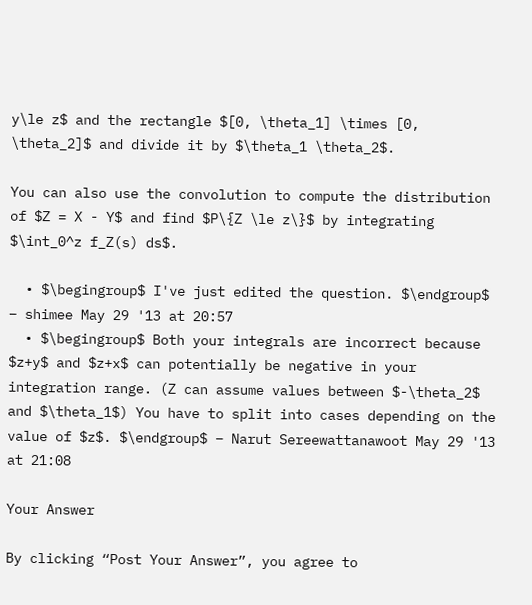y\le z$ and the rectangle $[0, \theta_1] \times [0, \theta_2]$ and divide it by $\theta_1 \theta_2$.

You can also use the convolution to compute the distribution of $Z = X - Y$ and find $P\{Z \le z\}$ by integrating $\int_0^z f_Z(s) ds$.

  • $\begingroup$ I've just edited the question. $\endgroup$ – shimee May 29 '13 at 20:57
  • $\begingroup$ Both your integrals are incorrect because $z+y$ and $z+x$ can potentially be negative in your integration range. (Z can assume values between $-\theta_2$ and $\theta_1$) You have to split into cases depending on the value of $z$. $\endgroup$ – Narut Sereewattanawoot May 29 '13 at 21:08

Your Answer

By clicking “Post Your Answer”, you agree to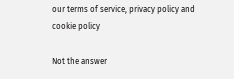our terms of service, privacy policy and cookie policy

Not the answer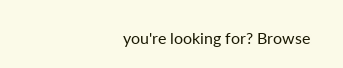you're looking for? Browse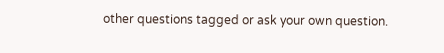other questions tagged or ask your own question.